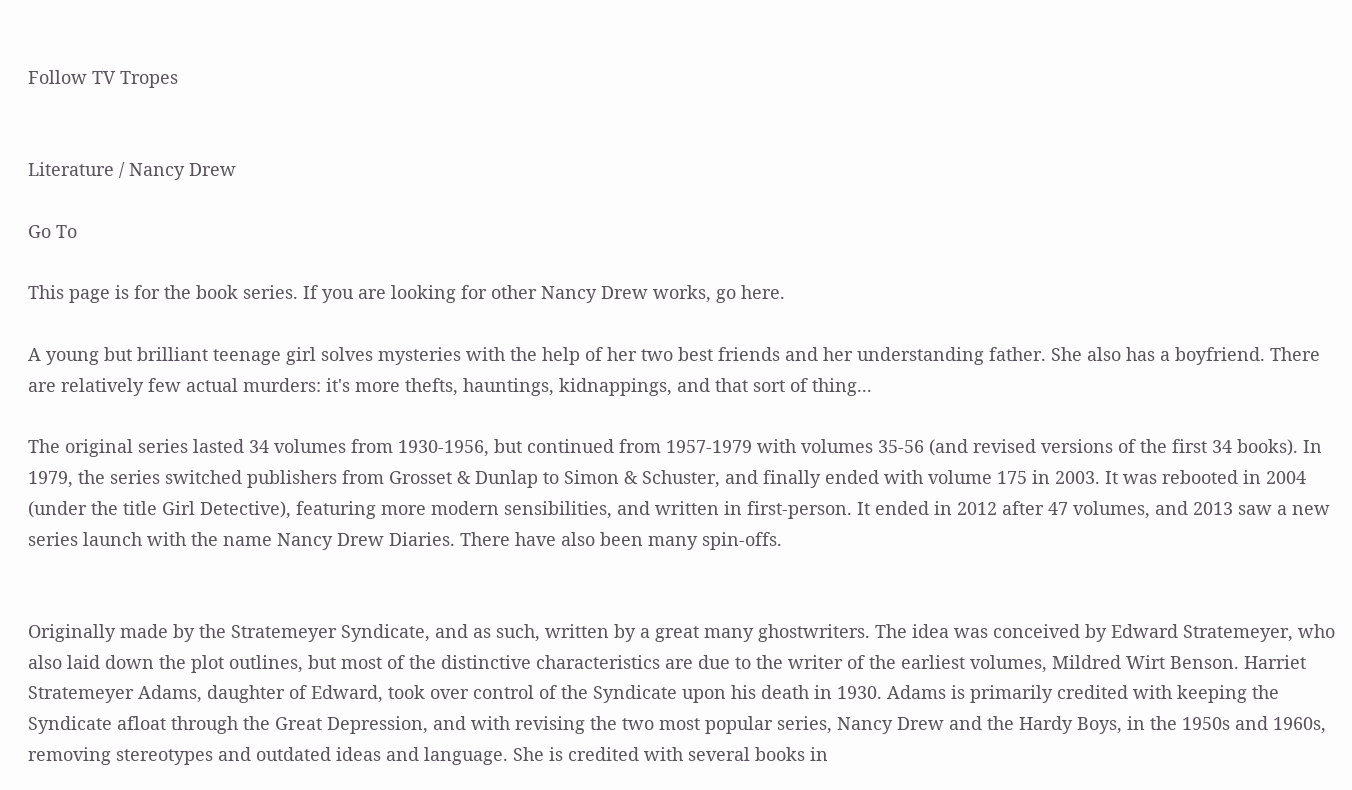Follow TV Tropes


Literature / Nancy Drew

Go To

This page is for the book series. If you are looking for other Nancy Drew works, go here.

A young but brilliant teenage girl solves mysteries with the help of her two best friends and her understanding father. She also has a boyfriend. There are relatively few actual murders: it's more thefts, hauntings, kidnappings, and that sort of thing...

The original series lasted 34 volumes from 1930-1956, but continued from 1957-1979 with volumes 35-56 (and revised versions of the first 34 books). In 1979, the series switched publishers from Grosset & Dunlap to Simon & Schuster, and finally ended with volume 175 in 2003. It was rebooted in 2004 (under the title Girl Detective), featuring more modern sensibilities, and written in first-person. It ended in 2012 after 47 volumes, and 2013 saw a new series launch with the name Nancy Drew Diaries. There have also been many spin-offs.


Originally made by the Stratemeyer Syndicate, and as such, written by a great many ghostwriters. The idea was conceived by Edward Stratemeyer, who also laid down the plot outlines, but most of the distinctive characteristics are due to the writer of the earliest volumes, Mildred Wirt Benson. Harriet Stratemeyer Adams, daughter of Edward, took over control of the Syndicate upon his death in 1930. Adams is primarily credited with keeping the Syndicate afloat through the Great Depression, and with revising the two most popular series, Nancy Drew and the Hardy Boys, in the 1950s and 1960s, removing stereotypes and outdated ideas and language. She is credited with several books in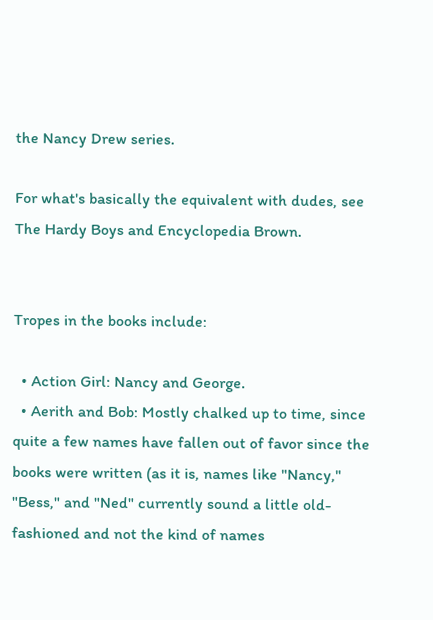the Nancy Drew series.

For what's basically the equivalent with dudes, see The Hardy Boys and Encyclopedia Brown.


Tropes in the books include:

  • Action Girl: Nancy and George.
  • Aerith and Bob: Mostly chalked up to time, since quite a few names have fallen out of favor since the books were written (as it is, names like "Nancy," "Bess," and "Ned" currently sound a little old-fashioned and not the kind of names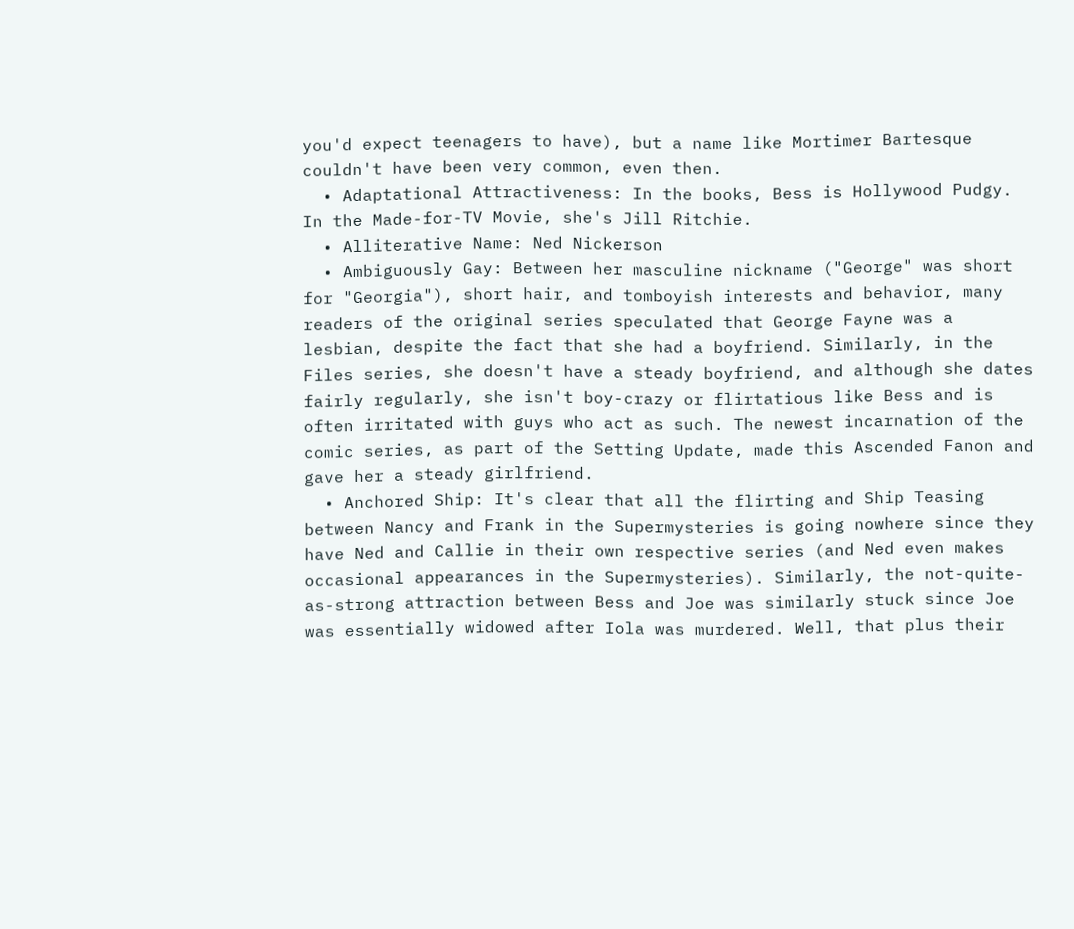you'd expect teenagers to have), but a name like Mortimer Bartesque couldn't have been very common, even then.
  • Adaptational Attractiveness: In the books, Bess is Hollywood Pudgy. In the Made-for-TV Movie, she's Jill Ritchie.
  • Alliterative Name: Ned Nickerson
  • Ambiguously Gay: Between her masculine nickname ("George" was short for "Georgia"), short hair, and tomboyish interests and behavior, many readers of the original series speculated that George Fayne was a lesbian, despite the fact that she had a boyfriend. Similarly, in the Files series, she doesn't have a steady boyfriend, and although she dates fairly regularly, she isn't boy-crazy or flirtatious like Bess and is often irritated with guys who act as such. The newest incarnation of the comic series, as part of the Setting Update, made this Ascended Fanon and gave her a steady girlfriend.
  • Anchored Ship: It's clear that all the flirting and Ship Teasing between Nancy and Frank in the Supermysteries is going nowhere since they have Ned and Callie in their own respective series (and Ned even makes occasional appearances in the Supermysteries). Similarly, the not-quite-as-strong attraction between Bess and Joe was similarly stuck since Joe was essentially widowed after Iola was murdered. Well, that plus their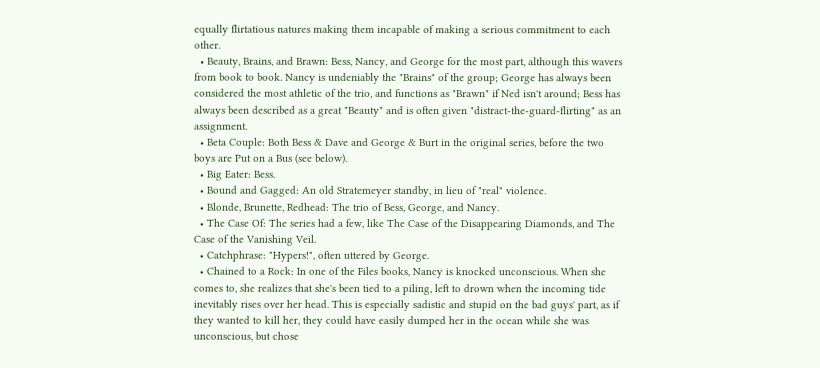equally flirtatious natures making them incapable of making a serious commitment to each other.
  • Beauty, Brains, and Brawn: Bess, Nancy, and George for the most part, although this wavers from book to book. Nancy is undeniably the "Brains" of the group; George has always been considered the most athletic of the trio, and functions as "Brawn" if Ned isn't around; Bess has always been described as a great "Beauty" and is often given "distract-the-guard-flirting" as an assignment.
  • Beta Couple: Both Bess & Dave and George & Burt in the original series, before the two boys are Put on a Bus (see below).
  • Big Eater: Bess.
  • Bound and Gagged: An old Stratemeyer standby, in lieu of "real" violence.
  • Blonde, Brunette, Redhead: The trio of Bess, George, and Nancy.
  • The Case Of: The series had a few, like The Case of the Disappearing Diamonds, and The Case of the Vanishing Veil.
  • Catchphrase: "Hypers!", often uttered by George.
  • Chained to a Rock: In one of the Files books, Nancy is knocked unconscious. When she comes to, she realizes that she's been tied to a piling, left to drown when the incoming tide inevitably rises over her head. This is especially sadistic and stupid on the bad guys' part, as if they wanted to kill her, they could have easily dumped her in the ocean while she was unconscious, but chose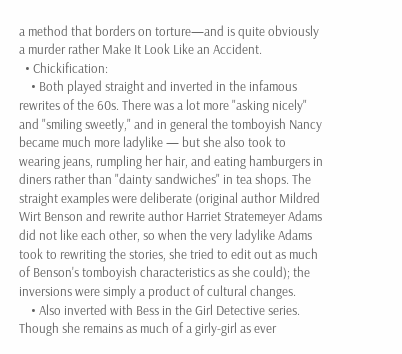a method that borders on torture—and is quite obviously a murder rather Make It Look Like an Accident.
  • Chickification:
    • Both played straight and inverted in the infamous rewrites of the 60s. There was a lot more "asking nicely" and "smiling sweetly," and in general the tomboyish Nancy became much more ladylike — but she also took to wearing jeans, rumpling her hair, and eating hamburgers in diners rather than "dainty sandwiches" in tea shops. The straight examples were deliberate (original author Mildred Wirt Benson and rewrite author Harriet Stratemeyer Adams did not like each other, so when the very ladylike Adams took to rewriting the stories, she tried to edit out as much of Benson's tomboyish characteristics as she could); the inversions were simply a product of cultural changes.
    • Also inverted with Bess in the Girl Detective series. Though she remains as much of a girly-girl as ever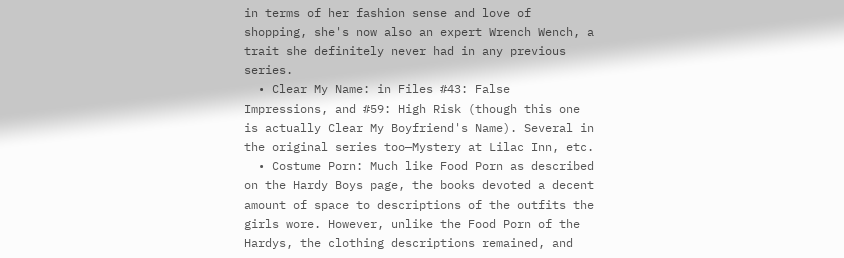in terms of her fashion sense and love of shopping, she's now also an expert Wrench Wench, a trait she definitely never had in any previous series.
  • Clear My Name: in Files #43: False Impressions, and #59: High Risk (though this one is actually Clear My Boyfriend's Name). Several in the original series too—Mystery at Lilac Inn, etc.
  • Costume Porn: Much like Food Porn as described on the Hardy Boys page, the books devoted a decent amount of space to descriptions of the outfits the girls wore. However, unlike the Food Porn of the Hardys, the clothing descriptions remained, and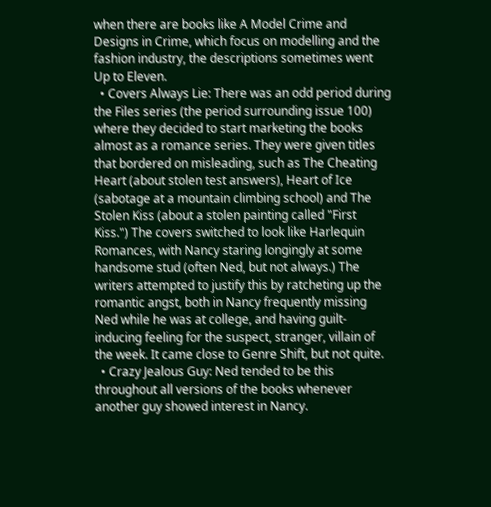when there are books like A Model Crime and Designs in Crime, which focus on modelling and the fashion industry, the descriptions sometimes went Up to Eleven.
  • Covers Always Lie: There was an odd period during the Files series (the period surrounding issue 100) where they decided to start marketing the books almost as a romance series. They were given titles that bordered on misleading, such as The Cheating Heart (about stolen test answers), Heart of Ice (sabotage at a mountain climbing school) and The Stolen Kiss (about a stolen painting called "First Kiss.") The covers switched to look like Harlequin Romances, with Nancy staring longingly at some handsome stud (often Ned, but not always.) The writers attempted to justify this by ratcheting up the romantic angst, both in Nancy frequently missing Ned while he was at college, and having guilt-inducing feeling for the suspect, stranger, villain of the week. It came close to Genre Shift, but not quite.
  • Crazy Jealous Guy: Ned tended to be this throughout all versions of the books whenever another guy showed interest in Nancy.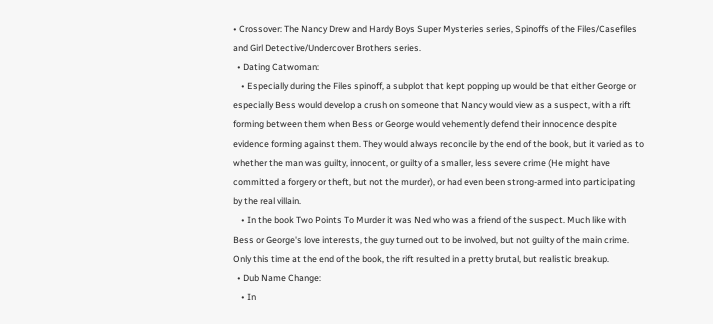• Crossover: The Nancy Drew and Hardy Boys Super Mysteries series, Spinoffs of the Files/Casefiles and Girl Detective/Undercover Brothers series.
  • Dating Catwoman:
    • Especially during the Files spinoff, a subplot that kept popping up would be that either George or especially Bess would develop a crush on someone that Nancy would view as a suspect, with a rift forming between them when Bess or George would vehemently defend their innocence despite evidence forming against them. They would always reconcile by the end of the book, but it varied as to whether the man was guilty, innocent, or guilty of a smaller, less severe crime (He might have committed a forgery or theft, but not the murder), or had even been strong-armed into participating by the real villain.
    • In the book Two Points To Murder it was Ned who was a friend of the suspect. Much like with Bess or George's love interests, the guy turned out to be involved, but not guilty of the main crime. Only this time at the end of the book, the rift resulted in a pretty brutal, but realistic breakup.
  • Dub Name Change:
    • In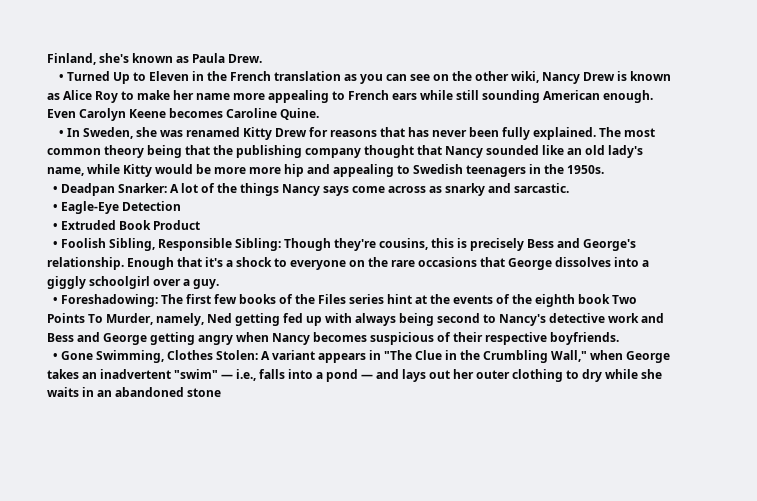Finland, she's known as Paula Drew.
    • Turned Up to Eleven in the French translation as you can see on the other wiki, Nancy Drew is known as Alice Roy to make her name more appealing to French ears while still sounding American enough. Even Carolyn Keene becomes Caroline Quine.
    • In Sweden, she was renamed Kitty Drew for reasons that has never been fully explained. The most common theory being that the publishing company thought that Nancy sounded like an old lady's name, while Kitty would be more more hip and appealing to Swedish teenagers in the 1950s.
  • Deadpan Snarker: A lot of the things Nancy says come across as snarky and sarcastic.
  • Eagle-Eye Detection
  • Extruded Book Product
  • Foolish Sibling, Responsible Sibling: Though they're cousins, this is precisely Bess and George's relationship. Enough that it's a shock to everyone on the rare occasions that George dissolves into a giggly schoolgirl over a guy.
  • Foreshadowing: The first few books of the Files series hint at the events of the eighth book Two Points To Murder, namely, Ned getting fed up with always being second to Nancy's detective work and Bess and George getting angry when Nancy becomes suspicious of their respective boyfriends.
  • Gone Swimming, Clothes Stolen: A variant appears in "The Clue in the Crumbling Wall," when George takes an inadvertent "swim" — i.e., falls into a pond — and lays out her outer clothing to dry while she waits in an abandoned stone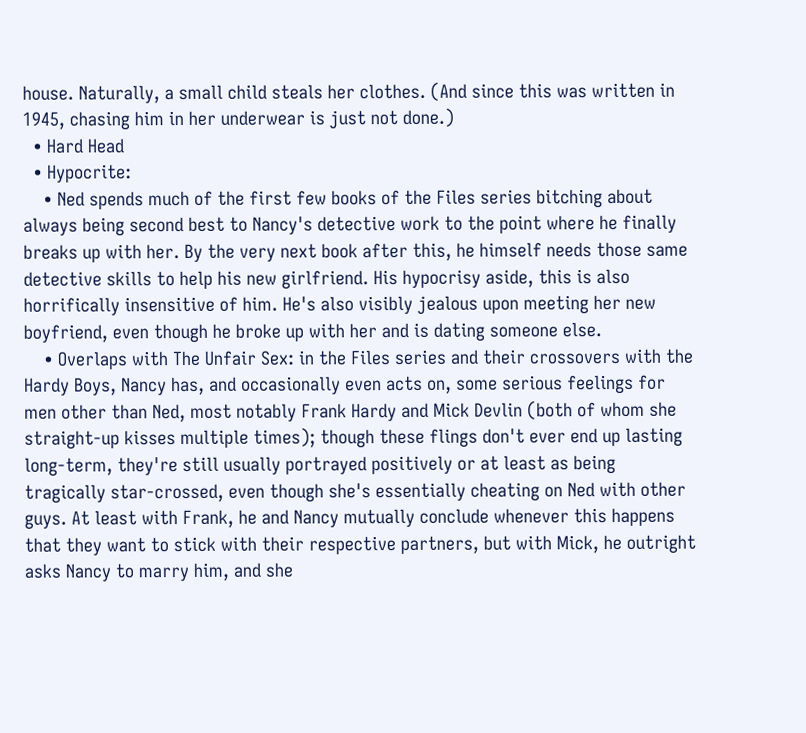house. Naturally, a small child steals her clothes. (And since this was written in 1945, chasing him in her underwear is just not done.)
  • Hard Head
  • Hypocrite:
    • Ned spends much of the first few books of the Files series bitching about always being second best to Nancy's detective work to the point where he finally breaks up with her. By the very next book after this, he himself needs those same detective skills to help his new girlfriend. His hypocrisy aside, this is also horrifically insensitive of him. He's also visibly jealous upon meeting her new boyfriend, even though he broke up with her and is dating someone else.
    • Overlaps with The Unfair Sex: in the Files series and their crossovers with the Hardy Boys, Nancy has, and occasionally even acts on, some serious feelings for men other than Ned, most notably Frank Hardy and Mick Devlin (both of whom she straight-up kisses multiple times); though these flings don't ever end up lasting long-term, they're still usually portrayed positively or at least as being tragically star-crossed, even though she's essentially cheating on Ned with other guys. At least with Frank, he and Nancy mutually conclude whenever this happens that they want to stick with their respective partners, but with Mick, he outright asks Nancy to marry him, and she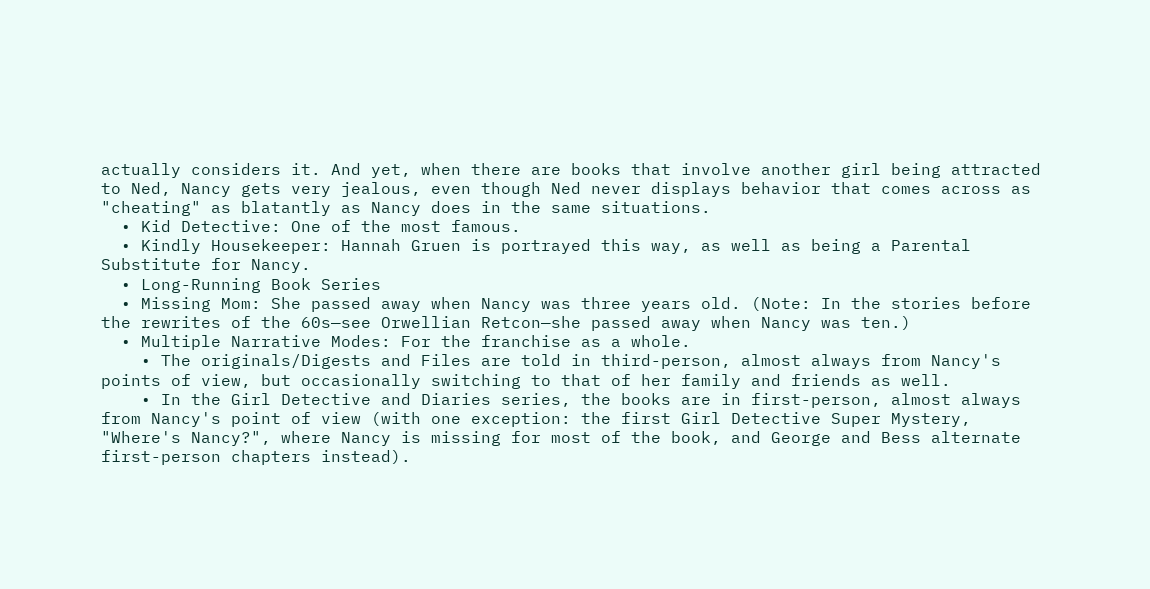actually considers it. And yet, when there are books that involve another girl being attracted to Ned, Nancy gets very jealous, even though Ned never displays behavior that comes across as "cheating" as blatantly as Nancy does in the same situations.
  • Kid Detective: One of the most famous.
  • Kindly Housekeeper: Hannah Gruen is portrayed this way, as well as being a Parental Substitute for Nancy.
  • Long-Running Book Series
  • Missing Mom: She passed away when Nancy was three years old. (Note: In the stories before the rewrites of the 60s—see Orwellian Retcon—she passed away when Nancy was ten.)
  • Multiple Narrative Modes: For the franchise as a whole.
    • The originals/Digests and Files are told in third-person, almost always from Nancy's points of view, but occasionally switching to that of her family and friends as well.
    • In the Girl Detective and Diaries series, the books are in first-person, almost always from Nancy's point of view (with one exception: the first Girl Detective Super Mystery, "Where's Nancy?", where Nancy is missing for most of the book, and George and Bess alternate first-person chapters instead).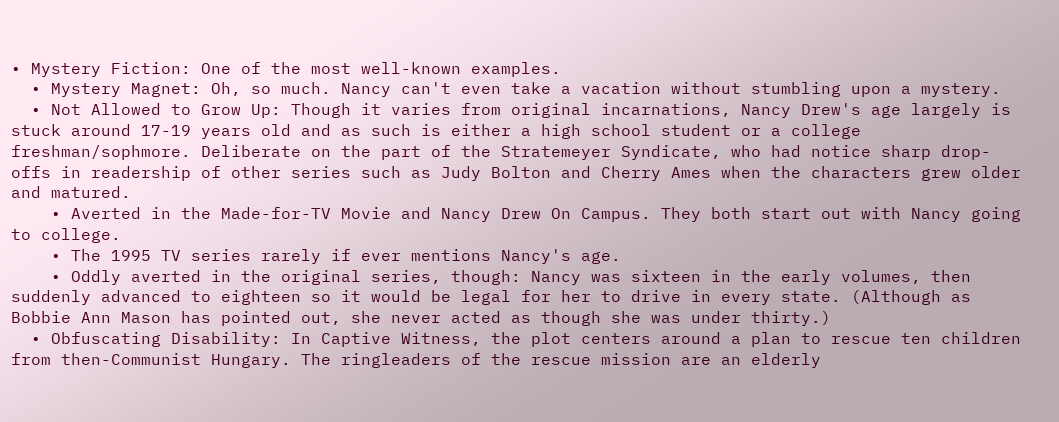• Mystery Fiction: One of the most well-known examples.
  • Mystery Magnet: Oh, so much. Nancy can't even take a vacation without stumbling upon a mystery.
  • Not Allowed to Grow Up: Though it varies from original incarnations, Nancy Drew's age largely is stuck around 17-19 years old and as such is either a high school student or a college freshman/sophmore. Deliberate on the part of the Stratemeyer Syndicate, who had notice sharp drop-offs in readership of other series such as Judy Bolton and Cherry Ames when the characters grew older and matured.
    • Averted in the Made-for-TV Movie and Nancy Drew On Campus. They both start out with Nancy going to college.
    • The 1995 TV series rarely if ever mentions Nancy's age.
    • Oddly averted in the original series, though: Nancy was sixteen in the early volumes, then suddenly advanced to eighteen so it would be legal for her to drive in every state. (Although as Bobbie Ann Mason has pointed out, she never acted as though she was under thirty.)
  • Obfuscating Disability: In Captive Witness, the plot centers around a plan to rescue ten children from then-Communist Hungary. The ringleaders of the rescue mission are an elderly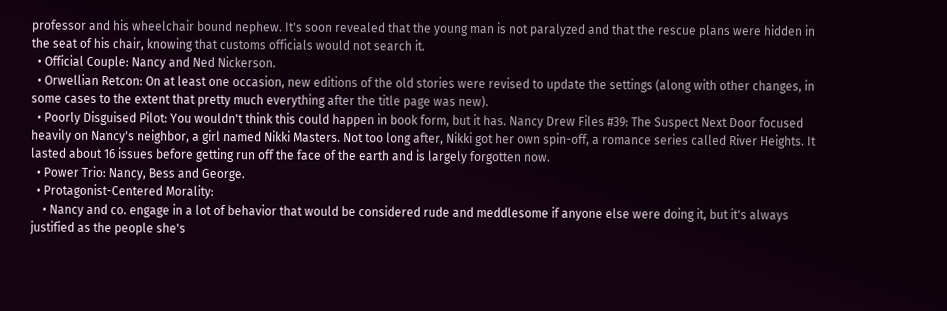professor and his wheelchair bound nephew. It's soon revealed that the young man is not paralyzed and that the rescue plans were hidden in the seat of his chair, knowing that customs officials would not search it.
  • Official Couple: Nancy and Ned Nickerson.
  • Orwellian Retcon: On at least one occasion, new editions of the old stories were revised to update the settings (along with other changes, in some cases to the extent that pretty much everything after the title page was new).
  • Poorly Disguised Pilot: You wouldn't think this could happen in book form, but it has. Nancy Drew Files #39: The Suspect Next Door focused heavily on Nancy's neighbor, a girl named Nikki Masters. Not too long after, Nikki got her own spin-off, a romance series called River Heights. It lasted about 16 issues before getting run off the face of the earth and is largely forgotten now.
  • Power Trio: Nancy, Bess and George.
  • Protagonist-Centered Morality:
    • Nancy and co. engage in a lot of behavior that would be considered rude and meddlesome if anyone else were doing it, but it's always justified as the people she's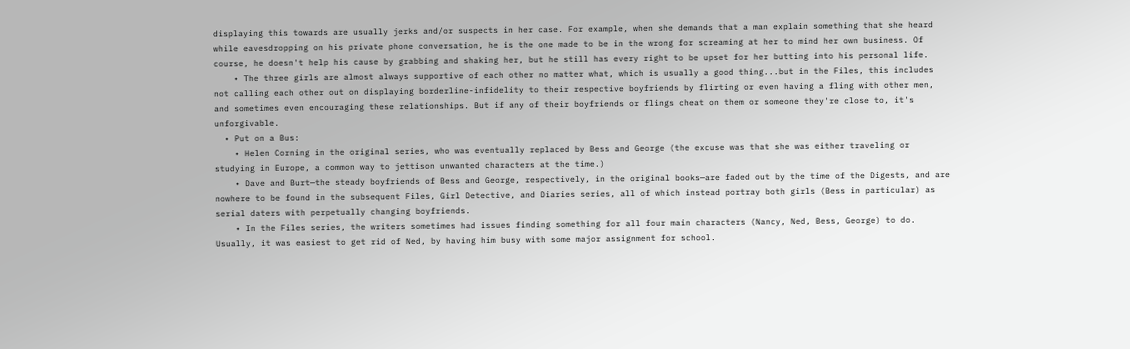displaying this towards are usually jerks and/or suspects in her case. For example, when she demands that a man explain something that she heard while eavesdropping on his private phone conversation, he is the one made to be in the wrong for screaming at her to mind her own business. Of course, he doesn't help his cause by grabbing and shaking her, but he still has every right to be upset for her butting into his personal life.
    • The three girls are almost always supportive of each other no matter what, which is usually a good thing...but in the Files, this includes not calling each other out on displaying borderline-infidelity to their respective boyfriends by flirting or even having a fling with other men, and sometimes even encouraging these relationships. But if any of their boyfriends or flings cheat on them or someone they're close to, it's unforgivable.
  • Put on a Bus:
    • Helen Corning in the original series, who was eventually replaced by Bess and George (the excuse was that she was either traveling or studying in Europe, a common way to jettison unwanted characters at the time.)
    • Dave and Burt—the steady boyfriends of Bess and George, respectively, in the original books—are faded out by the time of the Digests, and are nowhere to be found in the subsequent Files, Girl Detective, and Diaries series, all of which instead portray both girls (Bess in particular) as serial daters with perpetually changing boyfriends.
    • In the Files series, the writers sometimes had issues finding something for all four main characters (Nancy, Ned, Bess, George) to do. Usually, it was easiest to get rid of Ned, by having him busy with some major assignment for school.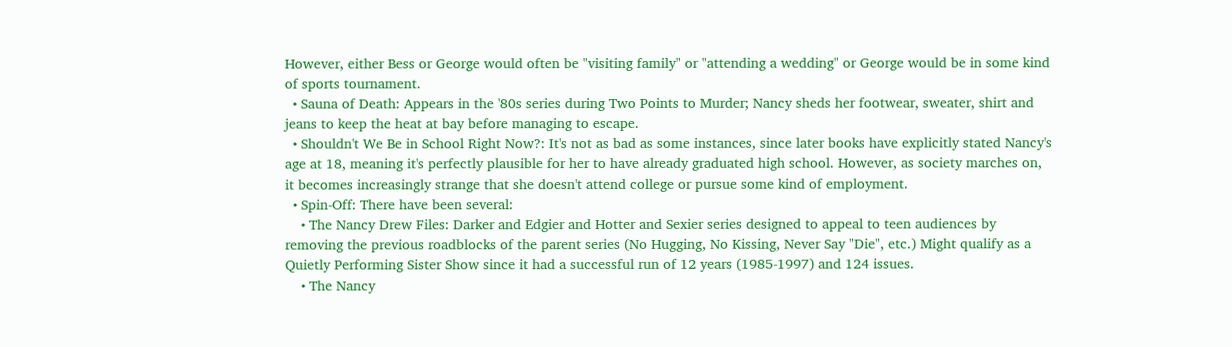However, either Bess or George would often be "visiting family" or "attending a wedding" or George would be in some kind of sports tournament.
  • Sauna of Death: Appears in the '80s series during Two Points to Murder; Nancy sheds her footwear, sweater, shirt and jeans to keep the heat at bay before managing to escape.
  • Shouldn't We Be in School Right Now?: It's not as bad as some instances, since later books have explicitly stated Nancy's age at 18, meaning it's perfectly plausible for her to have already graduated high school. However, as society marches on, it becomes increasingly strange that she doesn't attend college or pursue some kind of employment.
  • Spin-Off: There have been several:
    • The Nancy Drew Files: Darker and Edgier and Hotter and Sexier series designed to appeal to teen audiences by removing the previous roadblocks of the parent series (No Hugging, No Kissing, Never Say "Die", etc.) Might qualify as a Quietly Performing Sister Show since it had a successful run of 12 years (1985-1997) and 124 issues.
    • The Nancy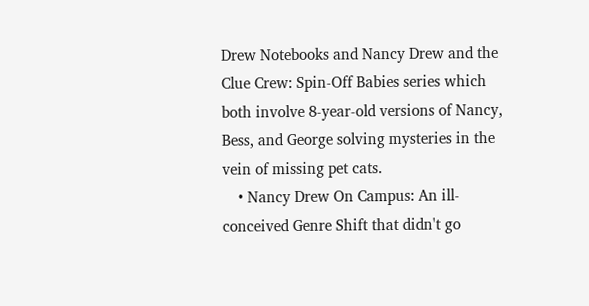Drew Notebooks and Nancy Drew and the Clue Crew: Spin-Off Babies series which both involve 8-year-old versions of Nancy, Bess, and George solving mysteries in the vein of missing pet cats.
    • Nancy Drew On Campus: An ill-conceived Genre Shift that didn't go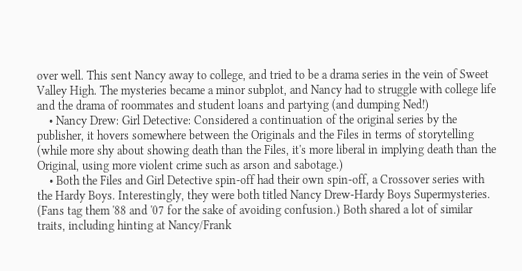over well. This sent Nancy away to college, and tried to be a drama series in the vein of Sweet Valley High. The mysteries became a minor subplot, and Nancy had to struggle with college life and the drama of roommates and student loans and partying (and dumping Ned!)
    • Nancy Drew: Girl Detective: Considered a continuation of the original series by the publisher, it hovers somewhere between the Originals and the Files in terms of storytelling (while more shy about showing death than the Files, it's more liberal in implying death than the Original, using more violent crime such as arson and sabotage.)
    • Both the Files and Girl Detective spin-off had their own spin-off, a Crossover series with the Hardy Boys. Interestingly, they were both titled Nancy Drew-Hardy Boys Supermysteries. (Fans tag them '88 and '07 for the sake of avoiding confusion.) Both shared a lot of similar traits, including hinting at Nancy/Frank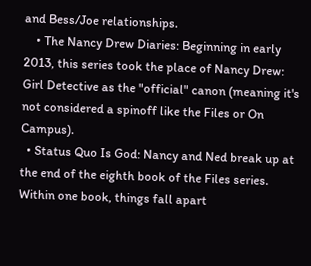and Bess/Joe relationships.
    • The Nancy Drew Diaries: Beginning in early 2013, this series took the place of Nancy Drew: Girl Detective as the "official" canon (meaning it's not considered a spinoff like the Files or On Campus).
  • Status Quo Is God: Nancy and Ned break up at the end of the eighth book of the Files series. Within one book, things fall apart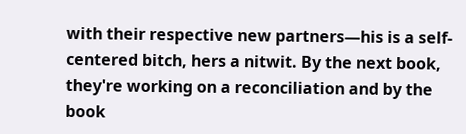with their respective new partners—his is a self-centered bitch, hers a nitwit. By the next book, they're working on a reconciliation and by the book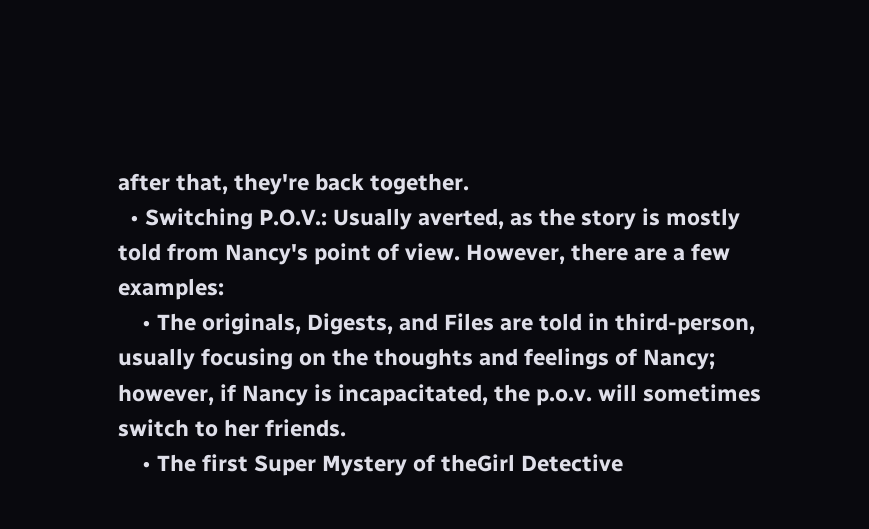after that, they're back together.
  • Switching P.O.V.: Usually averted, as the story is mostly told from Nancy's point of view. However, there are a few examples:
    • The originals, Digests, and Files are told in third-person, usually focusing on the thoughts and feelings of Nancy; however, if Nancy is incapacitated, the p.o.v. will sometimes switch to her friends.
    • The first Super Mystery of theGirl Detective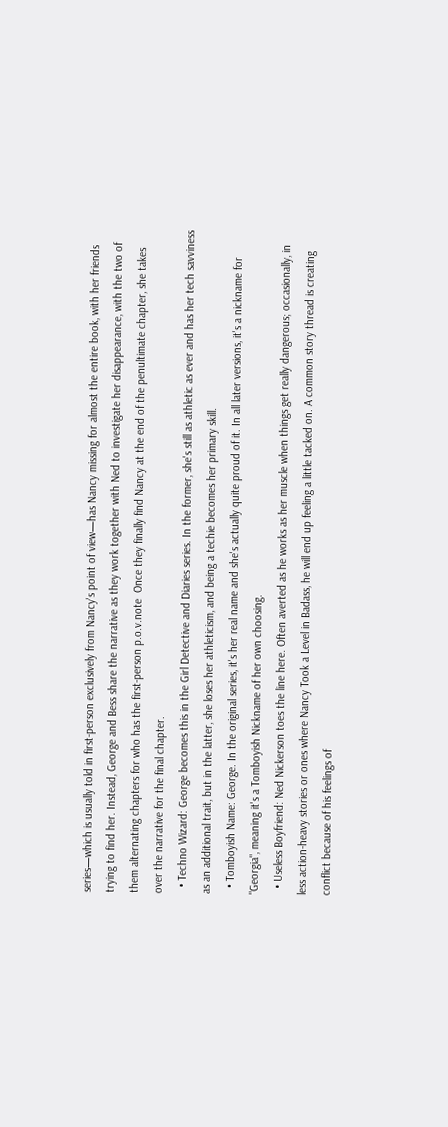series—which is usually told in first-person exclusively from Nancy's point of view—has Nancy missing for almost the entire book, with her friends trying to find her. Instead, George and Bess share the narrative as they work together with Ned to investigate her disappearance, with the two of them alternating chapters for who has the first-person p.o.v.note  Once they finally find Nancy at the end of the penultimate chapter, she takes over the narrative for the final chapter.
  • Techno Wizard: George becomes this in the Girl Detective and Diaries series. In the former, she's still as athletic as ever and has her tech savviness as an additional trait, but in the latter, she loses her athleticism, and being a techie becomes her primary skill.
  • Tomboyish Name: George. In the original series, it's her real name and she's actually quite proud of it. In all later versions, it's a nickname for "Georgia", meaning it's a Tomboyish Nickname of her own choosing.
  • Useless Boyfriend: Ned Nickerson toes the line here. Often averted as he works as her muscle when things get really dangerous; occasionally, in less action-heavy stories or ones where Nancy Took a Level in Badass, he will end up feeling a little tacked on. A common story thread is creating conflict because of his feelings of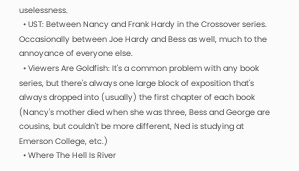uselessness.
  • UST: Between Nancy and Frank Hardy in the Crossover series. Occasionally between Joe Hardy and Bess as well, much to the annoyance of everyone else.
  • Viewers Are Goldfish: It's a common problem with any book series, but there's always one large block of exposition that's always dropped into (usually) the first chapter of each book (Nancy's mother died when she was three, Bess and George are cousins, but couldn't be more different, Ned is studying at Emerson College, etc.)
  • Where The Hell Is River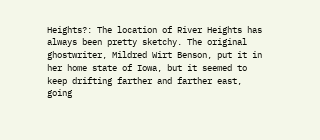Heights?: The location of River Heights has always been pretty sketchy. The original ghostwriter, Mildred Wirt Benson, put it in her home state of Iowa, but it seemed to keep drifting farther and farther east, going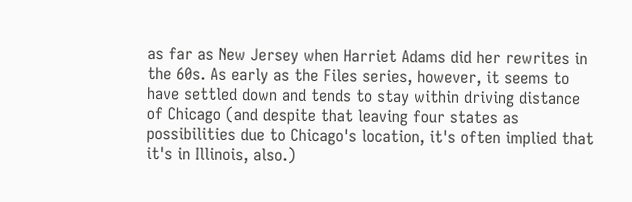as far as New Jersey when Harriet Adams did her rewrites in the 60s. As early as the Files series, however, it seems to have settled down and tends to stay within driving distance of Chicago (and despite that leaving four states as possibilities due to Chicago's location, it's often implied that it's in Illinois, also.)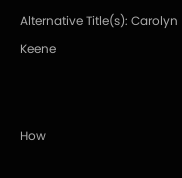Alternative Title(s): Carolyn Keene


How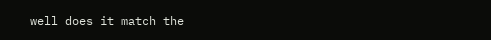well does it match the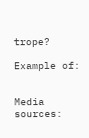trope?

Example of:


Media sources: